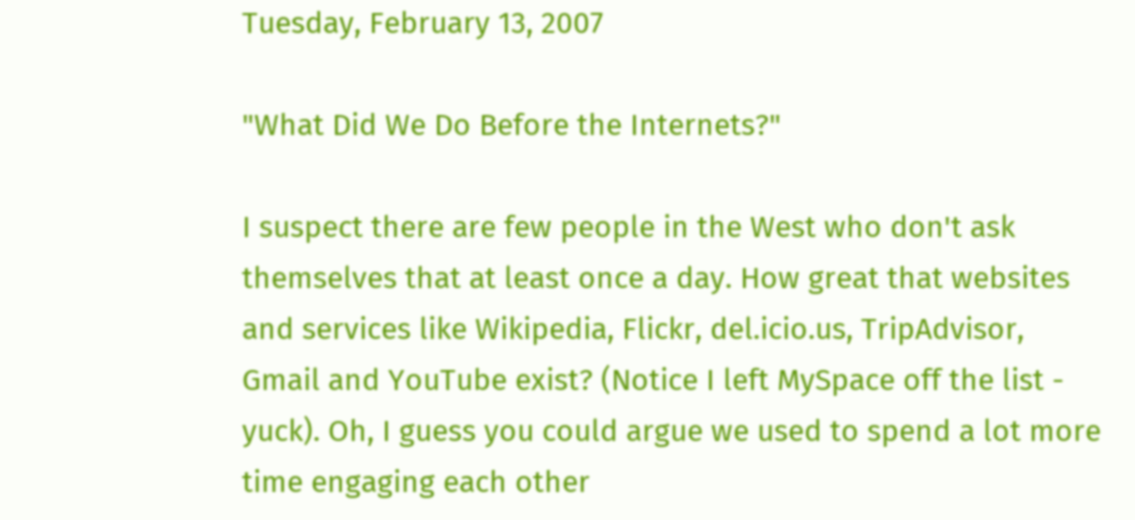Tuesday, February 13, 2007

"What Did We Do Before the Internets?"

I suspect there are few people in the West who don't ask themselves that at least once a day. How great that websites and services like Wikipedia, Flickr, del.icio.us, TripAdvisor, Gmail and YouTube exist? (Notice I left MySpace off the list - yuck). Oh, I guess you could argue we used to spend a lot more time engaging each other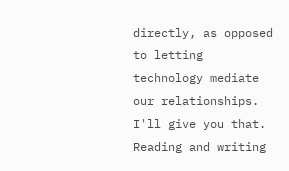directly, as opposed to letting technology mediate our relationships. I'll give you that. Reading and writing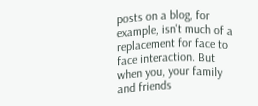posts on a blog, for example, isn't much of a replacement for face to face interaction. But when you, your family and friends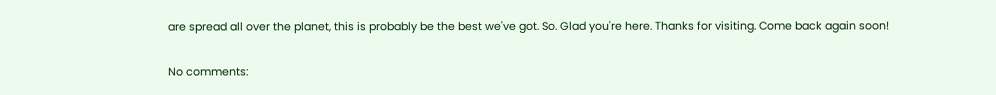are spread all over the planet, this is probably be the best we've got. So. Glad you're here. Thanks for visiting. Come back again soon!

No comments: